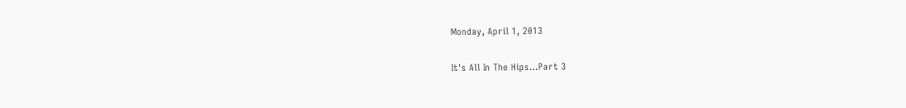Monday, April 1, 2013

It's All In The Hips...Part 3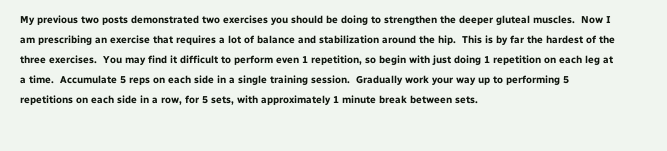My previous two posts demonstrated two exercises you should be doing to strengthen the deeper gluteal muscles.  Now I am prescribing an exercise that requires a lot of balance and stabilization around the hip.  This is by far the hardest of the three exercises.  You may find it difficult to perform even 1 repetition, so begin with just doing 1 repetition on each leg at a time.  Accumulate 5 reps on each side in a single training session.  Gradually work your way up to performing 5 repetitions on each side in a row, for 5 sets, with approximately 1 minute break between sets.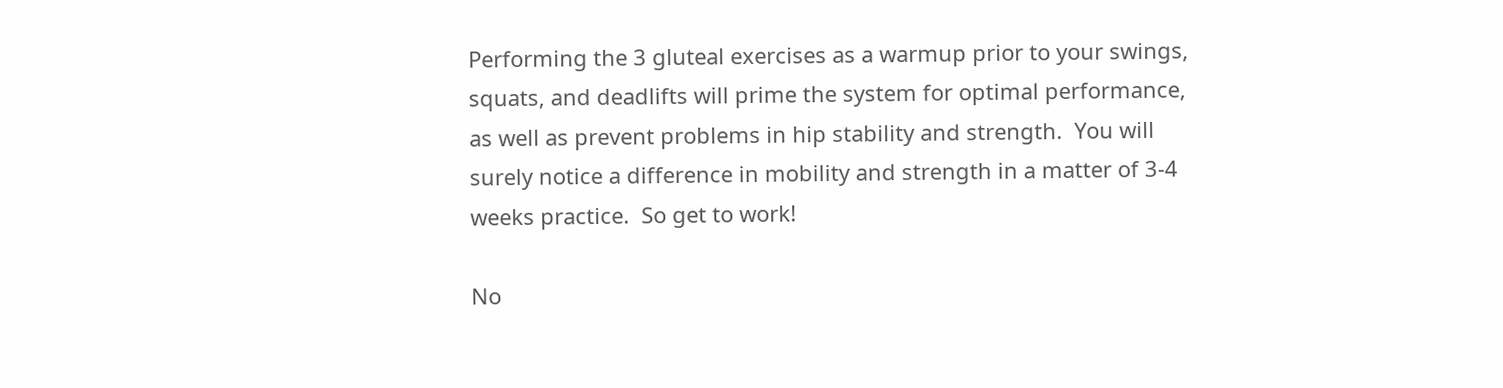Performing the 3 gluteal exercises as a warmup prior to your swings, squats, and deadlifts will prime the system for optimal performance, as well as prevent problems in hip stability and strength.  You will surely notice a difference in mobility and strength in a matter of 3-4 weeks practice.  So get to work!

No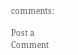comments:

Post a Comment